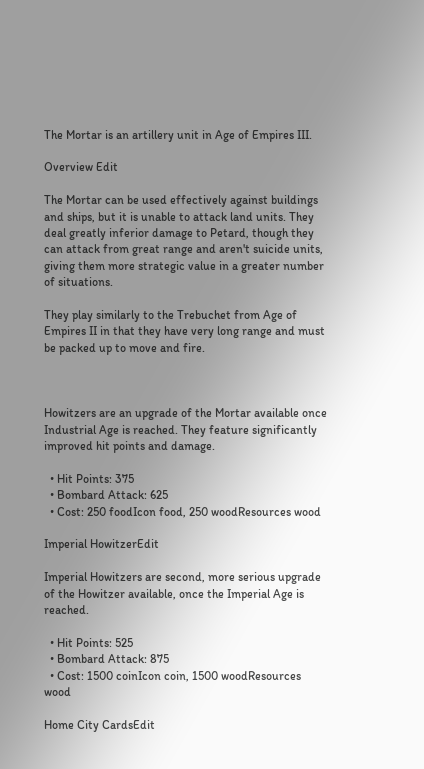The Mortar is an artillery unit in Age of Empires III.

Overview Edit

The Mortar can be used effectively against buildings and ships, but it is unable to attack land units. They deal greatly inferior damage to Petard, though they can attack from great range and aren't suicide units, giving them more strategic value in a greater number of situations.

They play similarly to the Trebuchet from Age of Empires II in that they have very long range and must be packed up to move and fire.



Howitzers are an upgrade of the Mortar available once Industrial Age is reached. They feature significantly improved hit points and damage.

  • Hit Points: 375
  • Bombard Attack: 625
  • Cost: 250 foodIcon food, 250 woodResources wood

Imperial HowitzerEdit

Imperial Howitzers are second, more serious upgrade of the Howitzer available, once the Imperial Age is reached.

  • Hit Points: 525
  • Bombard Attack: 875
  • Cost: 1500 coinIcon coin, 1500 woodResources wood

Home City CardsEdit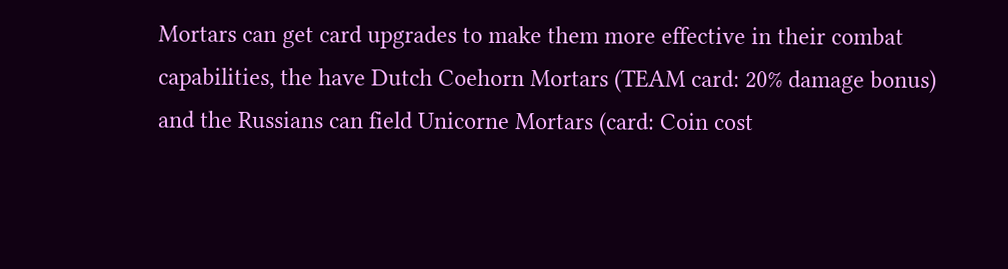Mortars can get card upgrades to make them more effective in their combat capabilities, the have Dutch Coehorn Mortars (TEAM card: 20% damage bonus) and the Russians can field Unicorne Mortars (card: Coin cost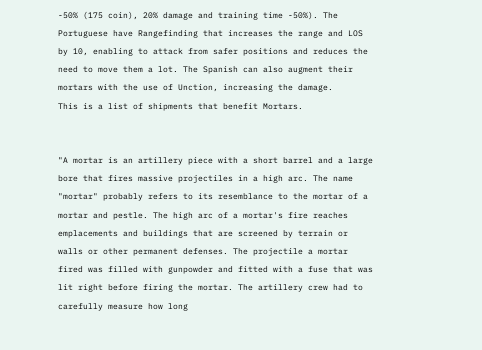-50% (175 coin), 20% damage and training time -50%). The Portuguese have Rangefinding that increases the range and LOS by 10, enabling to attack from safer positions and reduces the need to move them a lot. The Spanish can also augment their mortars with the use of Unction, increasing the damage.
This is a list of shipments that benefit Mortars.


"A mortar is an artillery piece with a short barrel and a large bore that fires massive projectiles in a high arc. The name "mortar" probably refers to its resemblance to the mortar of a mortar and pestle. The high arc of a mortar's fire reaches emplacements and buildings that are screened by terrain or walls or other permanent defenses. The projectile a mortar fired was filled with gunpowder and fitted with a fuse that was lit right before firing the mortar. The artillery crew had to carefully measure how long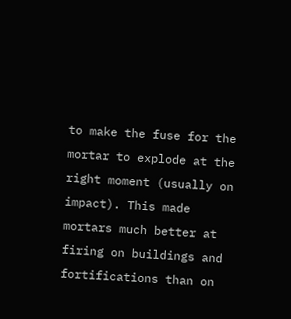to make the fuse for the mortar to explode at the right moment (usually on impact). This made mortars much better at firing on buildings and fortifications than on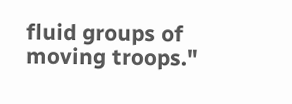fluid groups of moving troops."